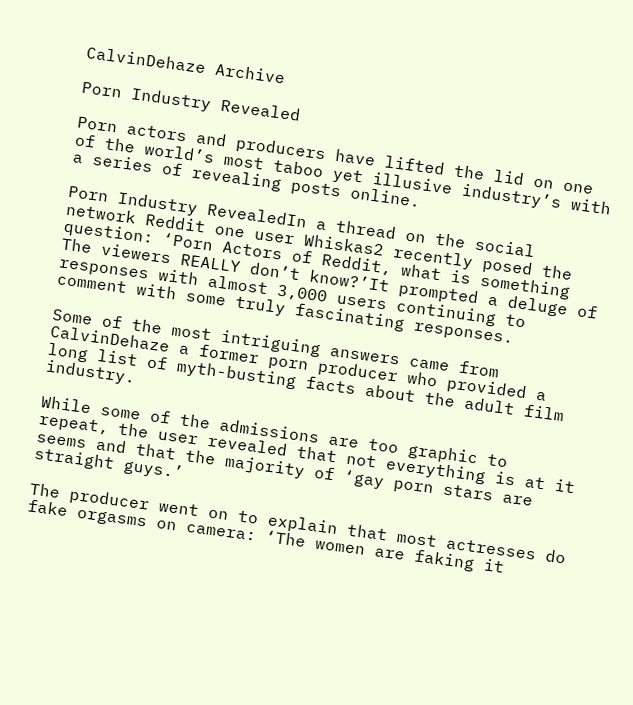CalvinDehaze Archive

Porn Industry Revealed

Porn actors and producers have lifted the lid on one of the world’s most taboo yet illusive industry’s with a series of revealing posts online.

Porn Industry RevealedIn a thread on the social network Reddit one user Whiskas2 recently posed the question: ‘Porn Actors of Reddit, what is something The viewers REALLY don’t know?’It prompted a deluge of responses with almost 3,000 users continuing to comment with some truly fascinating responses.

Some of the most intriguing answers came from CalvinDehaze a former porn producer who provided a long list of myth-busting facts about the adult film industry.

While some of the admissions are too graphic to repeat, the user revealed that not everything is at it seems and that the majority of ‘gay porn stars are straight guys.’

The producer went on to explain that most actresses do fake orgasms on camera: ‘The women are faking it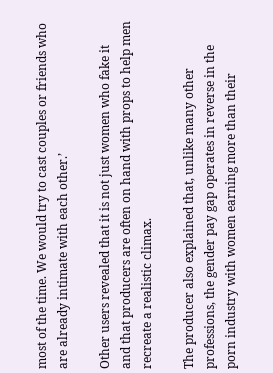most of the time. We would try to cast couples or friends who are already intimate with each other.’

Other users revealed that it is not just women who fake it and that producers are often on hand with props to help men recreate a realistic climax.

The producer also explained that, unlike many other professions, the gender pay gap operates in reverse in the porn industry with women earning more than their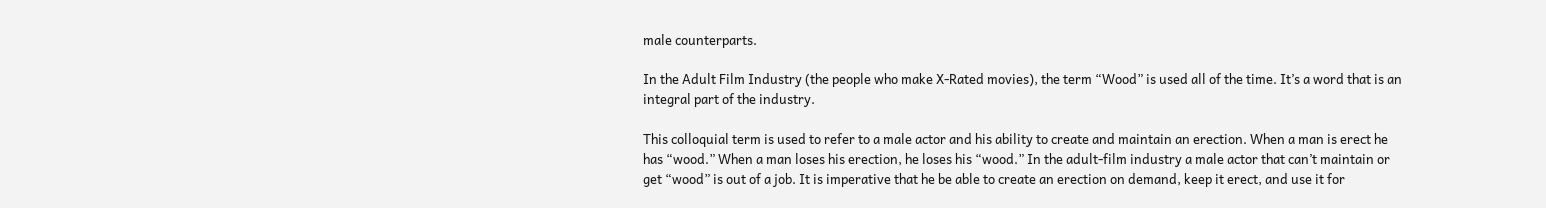male counterparts.

In the Adult Film Industry (the people who make X-Rated movies), the term “Wood” is used all of the time. It’s a word that is an integral part of the industry.

This colloquial term is used to refer to a male actor and his ability to create and maintain an erection. When a man is erect he has “wood.” When a man loses his erection, he loses his “wood.” In the adult-film industry a male actor that can’t maintain or get “wood” is out of a job. It is imperative that he be able to create an erection on demand, keep it erect, and use it for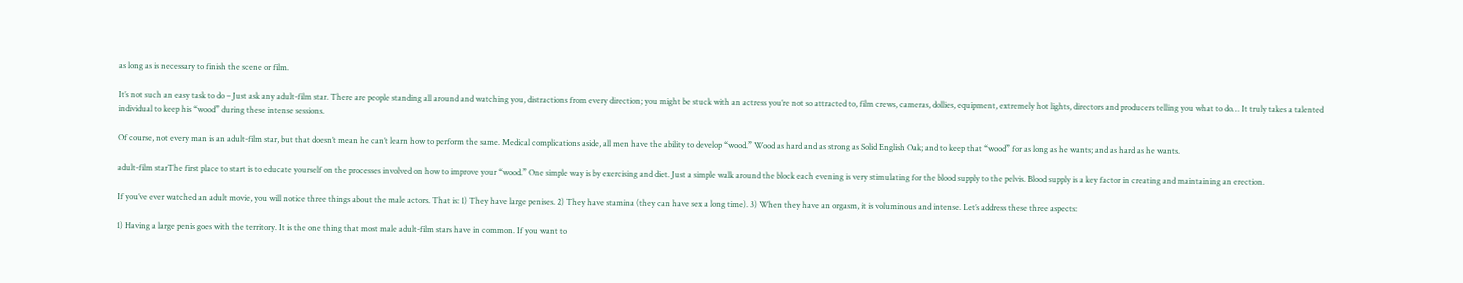as long as is necessary to finish the scene or film.

It’s not such an easy task to do – Just ask any adult-film star. There are people standing all around and watching you, distractions from every direction; you might be stuck with an actress you’re not so attracted to, film crews, cameras, dollies, equipment, extremely hot lights, directors and producers telling you what to do… It truly takes a talented individual to keep his “wood” during these intense sessions.

Of course, not every man is an adult-film star, but that doesn’t mean he can’t learn how to perform the same. Medical complications aside, all men have the ability to develop “wood.” Wood as hard and as strong as Solid English Oak; and to keep that “wood” for as long as he wants; and as hard as he wants.

adult-film starThe first place to start is to educate yourself on the processes involved on how to improve your “wood.” One simple way is by exercising and diet. Just a simple walk around the block each evening is very stimulating for the blood supply to the pelvis. Blood supply is a key factor in creating and maintaining an erection.

If you’ve ever watched an adult movie, you will notice three things about the male actors. That is: 1) They have large penises. 2) They have stamina (they can have sex a long time). 3) When they have an orgasm, it is voluminous and intense. Let’s address these three aspects:

1) Having a large penis goes with the territory. It is the one thing that most male adult-film stars have in common. If you want to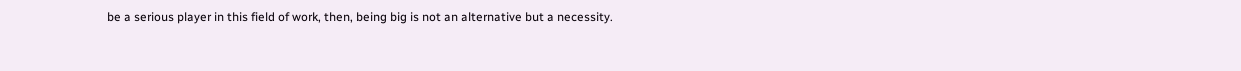be a serious player in this field of work, then, being big is not an alternative but a necessity.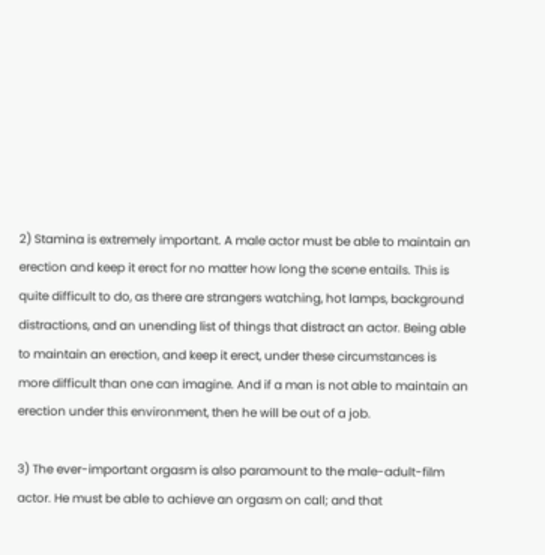2) Stamina is extremely important. A male actor must be able to maintain an erection and keep it erect for no matter how long the scene entails. This is quite difficult to do, as there are strangers watching, hot lamps, background distractions, and an unending list of things that distract an actor. Being able to maintain an erection, and keep it erect, under these circumstances is more difficult than one can imagine. And if a man is not able to maintain an erection under this environment, then he will be out of a job.

3) The ever-important orgasm is also paramount to the male-adult-film actor. He must be able to achieve an orgasm on call; and that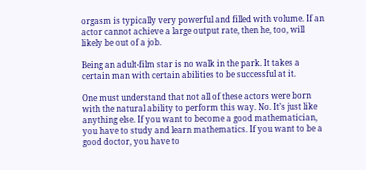orgasm is typically very powerful and filled with volume. If an actor cannot achieve a large output rate, then he, too, will likely be out of a job.

Being an adult-film star is no walk in the park. It takes a certain man with certain abilities to be successful at it.

One must understand that not all of these actors were born with the natural ability to perform this way. No. It’s just like anything else. If you want to become a good mathematician, you have to study and learn mathematics. If you want to be a good doctor, you have to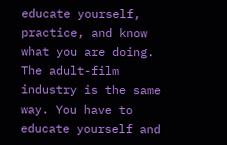educate yourself, practice, and know what you are doing. The adult-film industry is the same way. You have to educate yourself and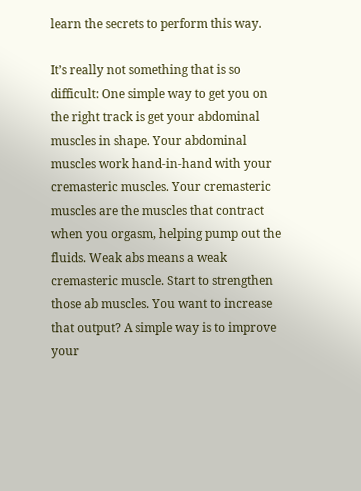learn the secrets to perform this way.

It’s really not something that is so difficult: One simple way to get you on the right track is get your abdominal muscles in shape. Your abdominal muscles work hand-in-hand with your cremasteric muscles. Your cremasteric muscles are the muscles that contract when you orgasm, helping pump out the fluids. Weak abs means a weak cremasteric muscle. Start to strengthen those ab muscles. You want to increase that output? A simple way is to improve your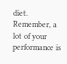diet. Remember, a lot of your performance is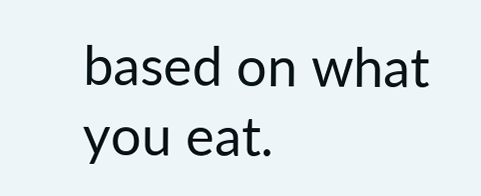based on what you eat.